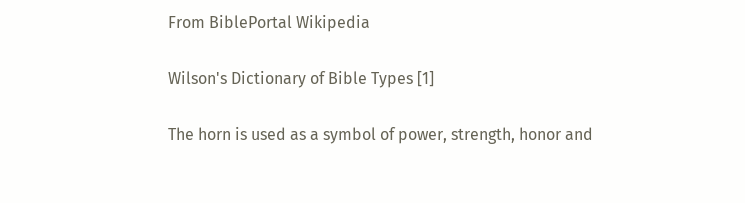From BiblePortal Wikipedia

Wilson's Dictionary of Bible Types [1]

The horn is used as a symbol of power, strength, honor and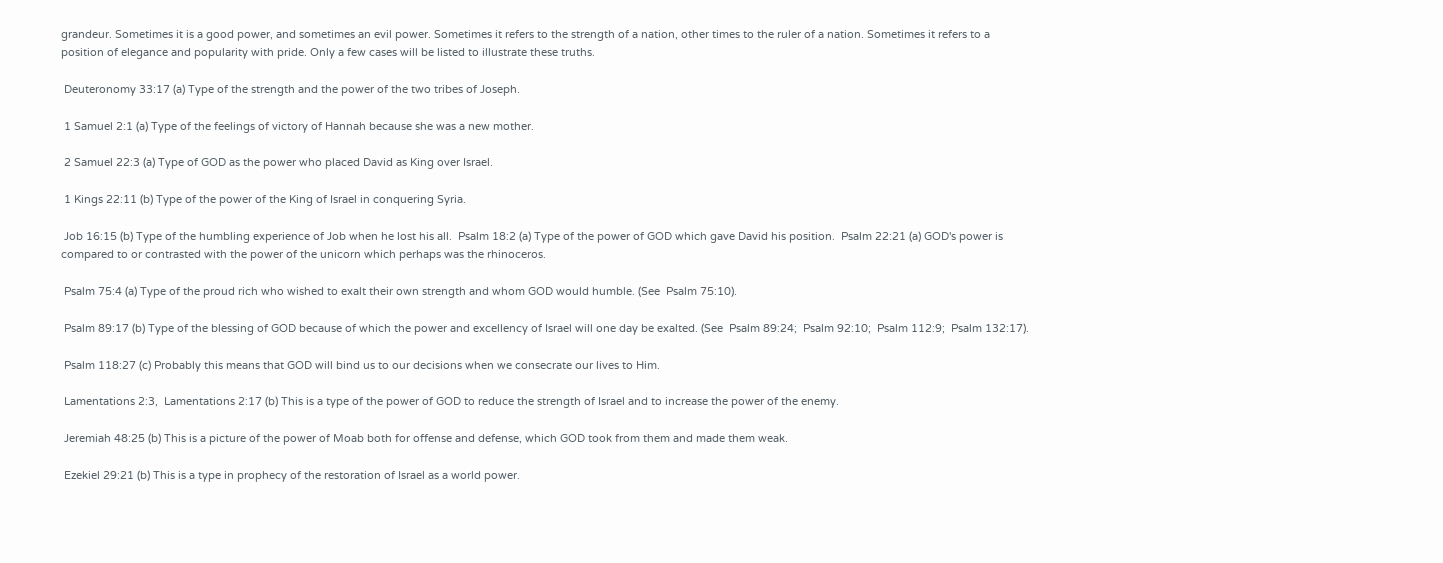grandeur. Sometimes it is a good power, and sometimes an evil power. Sometimes it refers to the strength of a nation, other times to the ruler of a nation. Sometimes it refers to a position of elegance and popularity with pride. Only a few cases will be listed to illustrate these truths.

 Deuteronomy 33:17 (a) Type of the strength and the power of the two tribes of Joseph.

 1 Samuel 2:1 (a) Type of the feelings of victory of Hannah because she was a new mother.

 2 Samuel 22:3 (a) Type of GOD as the power who placed David as King over Israel.

 1 Kings 22:11 (b) Type of the power of the King of Israel in conquering Syria.

 Job 16:15 (b) Type of the humbling experience of Job when he lost his all.  Psalm 18:2 (a) Type of the power of GOD which gave David his position.  Psalm 22:21 (a) GOD's power is compared to or contrasted with the power of the unicorn which perhaps was the rhinoceros.

 Psalm 75:4 (a) Type of the proud rich who wished to exalt their own strength and whom GOD would humble. (See  Psalm 75:10).

 Psalm 89:17 (b) Type of the blessing of GOD because of which the power and excellency of Israel will one day be exalted. (See  Psalm 89:24;  Psalm 92:10;  Psalm 112:9;  Psalm 132:17).

 Psalm 118:27 (c) Probably this means that GOD will bind us to our decisions when we consecrate our lives to Him.

 Lamentations 2:3,  Lamentations 2:17 (b) This is a type of the power of GOD to reduce the strength of Israel and to increase the power of the enemy.

 Jeremiah 48:25 (b) This is a picture of the power of Moab both for offense and defense, which GOD took from them and made them weak.

 Ezekiel 29:21 (b) This is a type in prophecy of the restoration of Israel as a world power.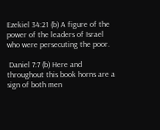Ezekiel 34:21 (b) A figure of the power of the leaders of Israel who were persecuting the poor.

 Daniel 7:7 (b) Here and throughout this book horns are a sign of both men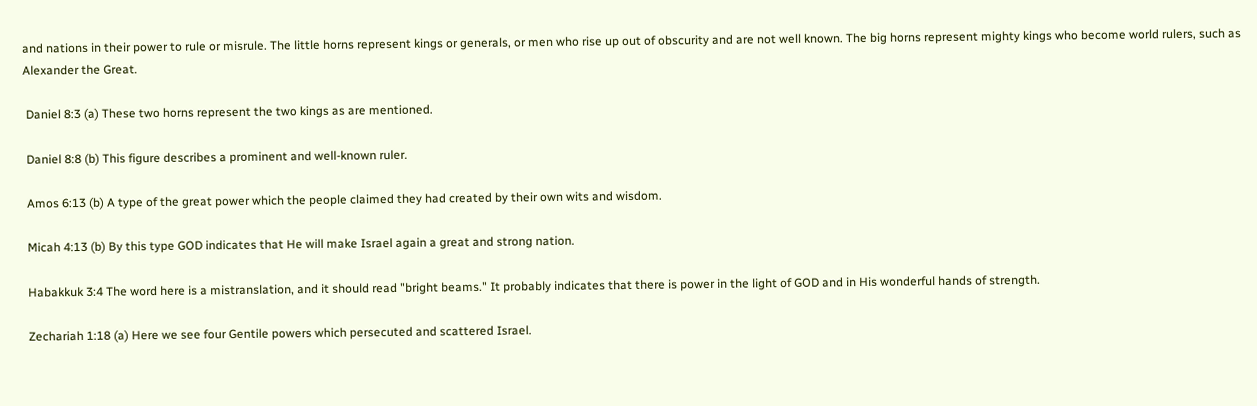and nations in their power to rule or misrule. The little horns represent kings or generals, or men who rise up out of obscurity and are not well known. The big horns represent mighty kings who become world rulers, such as Alexander the Great.

 Daniel 8:3 (a) These two horns represent the two kings as are mentioned.

 Daniel 8:8 (b) This figure describes a prominent and well-known ruler.

 Amos 6:13 (b) A type of the great power which the people claimed they had created by their own wits and wisdom.

 Micah 4:13 (b) By this type GOD indicates that He will make Israel again a great and strong nation.

 Habakkuk 3:4 The word here is a mistranslation, and it should read "bright beams." It probably indicates that there is power in the light of GOD and in His wonderful hands of strength.

 Zechariah 1:18 (a) Here we see four Gentile powers which persecuted and scattered Israel.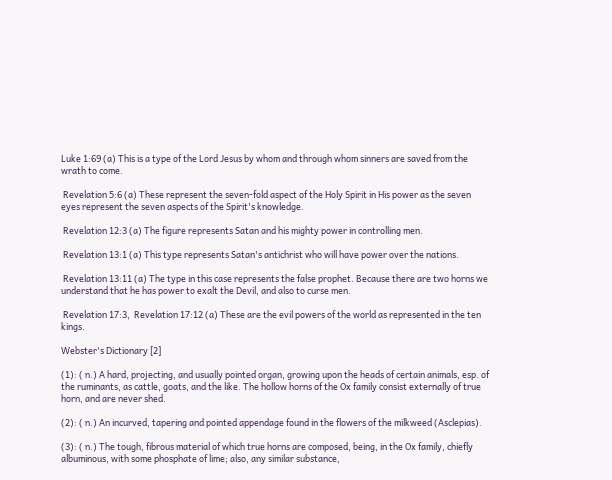Luke 1:69 (a) This is a type of the Lord Jesus by whom and through whom sinners are saved from the wrath to come.

 Revelation 5:6 (a) These represent the seven-fold aspect of the Holy Spirit in His power as the seven eyes represent the seven aspects of the Spirit's knowledge.

 Revelation 12:3 (a) The figure represents Satan and his mighty power in controlling men.

 Revelation 13:1 (a) This type represents Satan's antichrist who will have power over the nations.

 Revelation 13:11 (a) The type in this case represents the false prophet. Because there are two horns we understand that he has power to exalt the Devil, and also to curse men.

 Revelation 17:3,  Revelation 17:12 (a) These are the evil powers of the world as represented in the ten kings.

Webster's Dictionary [2]

(1): ( n.) A hard, projecting, and usually pointed organ, growing upon the heads of certain animals, esp. of the ruminants, as cattle, goats, and the like. The hollow horns of the Ox family consist externally of true horn, and are never shed.

(2): ( n.) An incurved, tapering and pointed appendage found in the flowers of the milkweed (Asclepias).

(3): ( n.) The tough, fibrous material of which true horns are composed, being, in the Ox family, chiefly albuminous, with some phosphate of lime; also, any similar substance,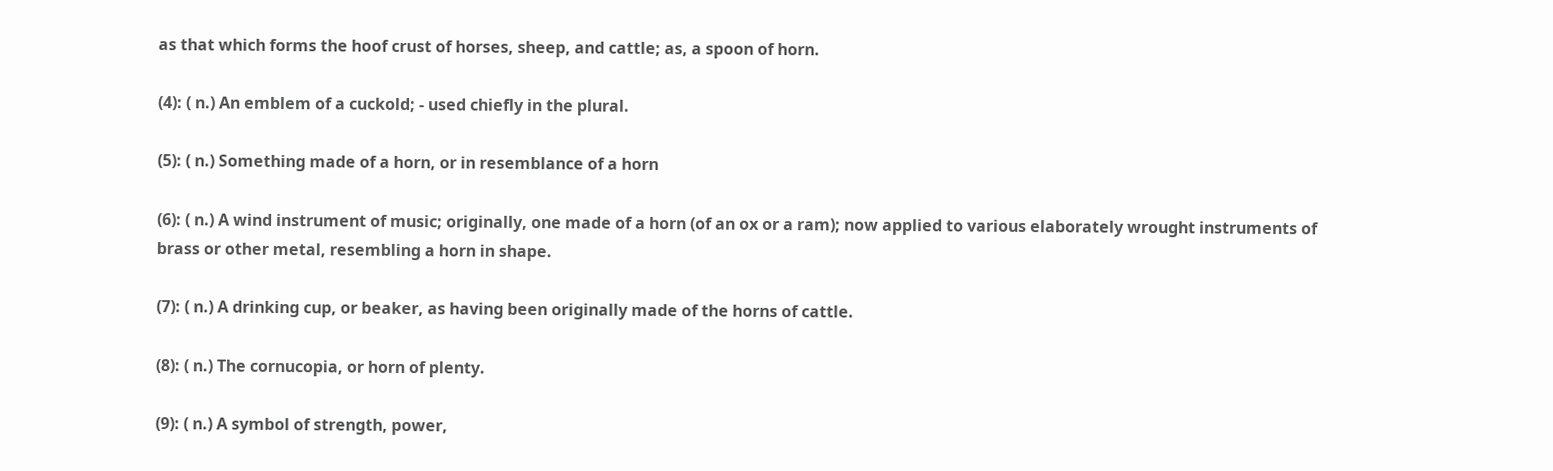as that which forms the hoof crust of horses, sheep, and cattle; as, a spoon of horn.

(4): ( n.) An emblem of a cuckold; - used chiefly in the plural.

(5): ( n.) Something made of a horn, or in resemblance of a horn

(6): ( n.) A wind instrument of music; originally, one made of a horn (of an ox or a ram); now applied to various elaborately wrought instruments of brass or other metal, resembling a horn in shape.

(7): ( n.) A drinking cup, or beaker, as having been originally made of the horns of cattle.

(8): ( n.) The cornucopia, or horn of plenty.

(9): ( n.) A symbol of strength, power,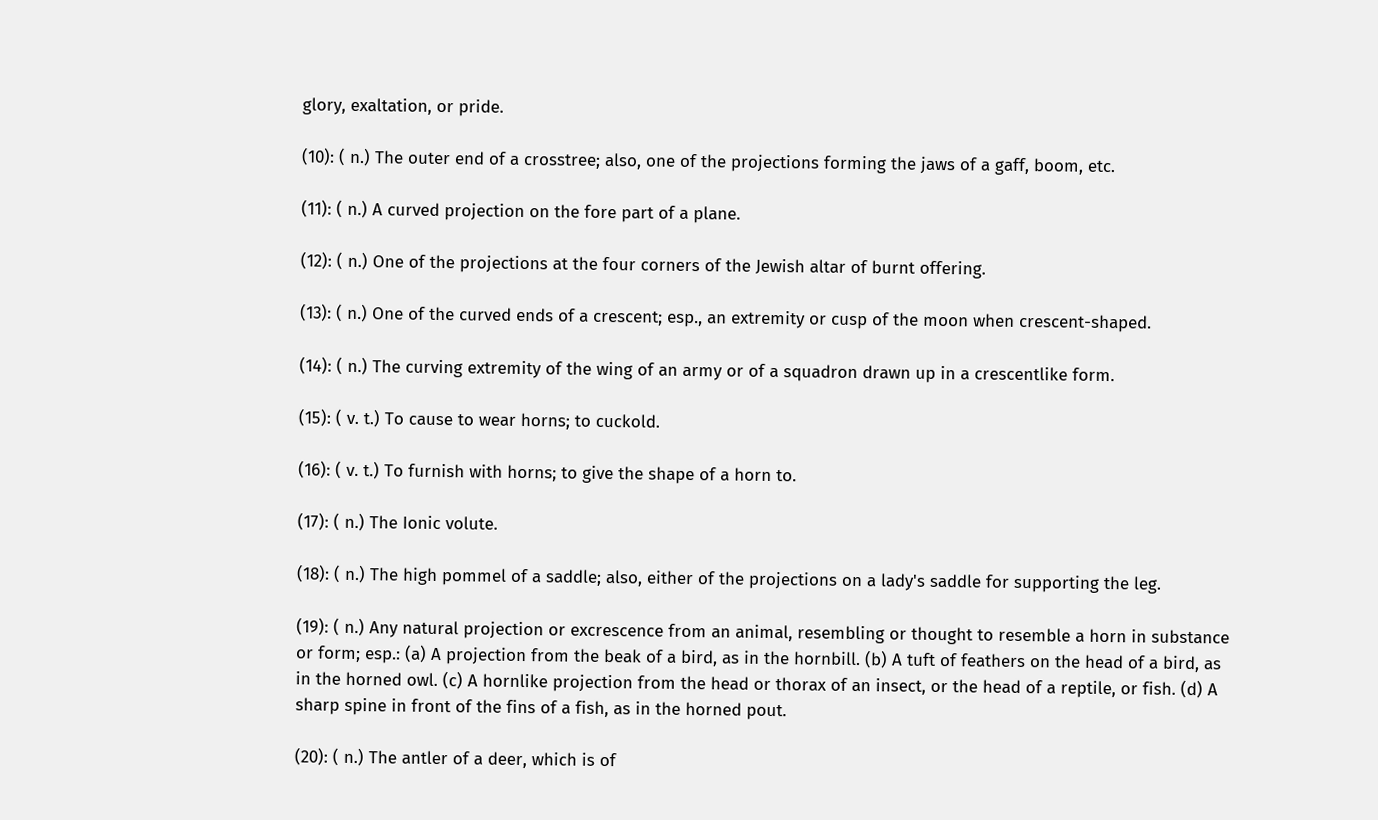glory, exaltation, or pride.

(10): ( n.) The outer end of a crosstree; also, one of the projections forming the jaws of a gaff, boom, etc.

(11): ( n.) A curved projection on the fore part of a plane.

(12): ( n.) One of the projections at the four corners of the Jewish altar of burnt offering.

(13): ( n.) One of the curved ends of a crescent; esp., an extremity or cusp of the moon when crescent-shaped.

(14): ( n.) The curving extremity of the wing of an army or of a squadron drawn up in a crescentlike form.

(15): ( v. t.) To cause to wear horns; to cuckold.

(16): ( v. t.) To furnish with horns; to give the shape of a horn to.

(17): ( n.) The Ionic volute.

(18): ( n.) The high pommel of a saddle; also, either of the projections on a lady's saddle for supporting the leg.

(19): ( n.) Any natural projection or excrescence from an animal, resembling or thought to resemble a horn in substance or form; esp.: (a) A projection from the beak of a bird, as in the hornbill. (b) A tuft of feathers on the head of a bird, as in the horned owl. (c) A hornlike projection from the head or thorax of an insect, or the head of a reptile, or fish. (d) A sharp spine in front of the fins of a fish, as in the horned pout.

(20): ( n.) The antler of a deer, which is of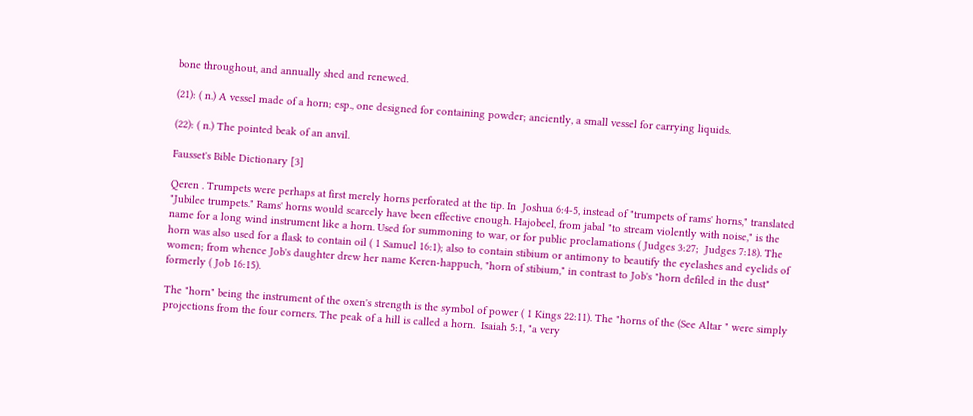bone throughout, and annually shed and renewed.

(21): ( n.) A vessel made of a horn; esp., one designed for containing powder; anciently, a small vessel for carrying liquids.

(22): ( n.) The pointed beak of an anvil.

Fausset's Bible Dictionary [3]

Qeren . Trumpets were perhaps at first merely horns perforated at the tip. In  Joshua 6:4-5, instead of "trumpets of rams' horns," translated "Jubilee trumpets." Rams' horns would scarcely have been effective enough. Hajobeel, from jabal "to stream violently with noise," is the name for a long wind instrument like a horn. Used for summoning to war, or for public proclamations ( Judges 3:27;  Judges 7:18). The horn was also used for a flask to contain oil ( 1 Samuel 16:1); also to contain stibium or antimony to beautify the eyelashes and eyelids of women; from whence Job's daughter drew her name Keren-happuch, "horn of stibium," in contrast to Job's "horn defiled in the dust" formerly ( Job 16:15).

The "horn" being the instrument of the oxen's strength is the symbol of power ( 1 Kings 22:11). The "horns of the (See Altar " were simply projections from the four corners. The peak of a hill is called a horn.  Isaiah 5:1, "a very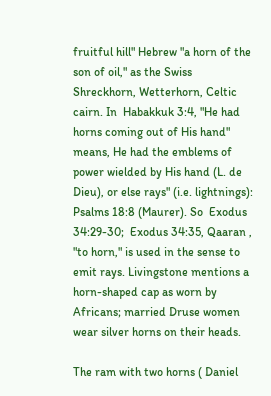fruitful hill" Hebrew "a horn of the son of oil," as the Swiss Shreckhorn, Wetterhorn, Celtic cairn. In  Habakkuk 3:4, "He had horns coming out of His hand" means, He had the emblems of power wielded by His hand (L. de Dieu), or else rays" (i.e. lightnings):  Psalms 18:8 (Maurer). So  Exodus 34:29-30;  Exodus 34:35, Qaaran , "to horn," is used in the sense to emit rays. Livingstone mentions a horn-shaped cap as worn by Africans; married Druse women wear silver horns on their heads.

The ram with two horns ( Daniel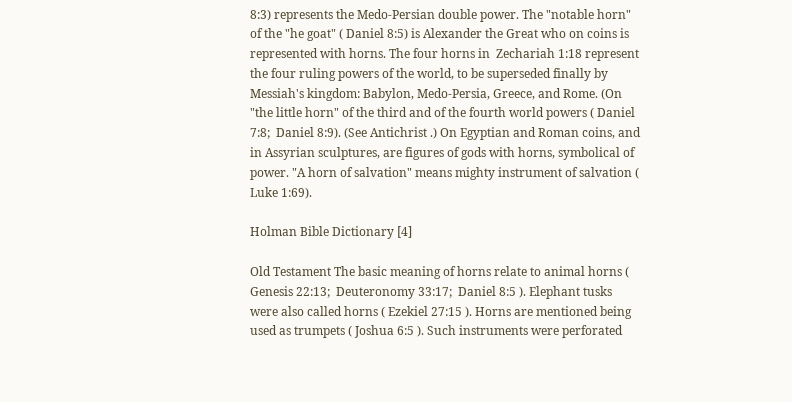8:3) represents the Medo-Persian double power. The "notable horn" of the "he goat" ( Daniel 8:5) is Alexander the Great who on coins is represented with horns. The four horns in  Zechariah 1:18 represent the four ruling powers of the world, to be superseded finally by Messiah's kingdom: Babylon, Medo-Persia, Greece, and Rome. (On "the little horn" of the third and of the fourth world powers ( Daniel 7:8;  Daniel 8:9). (See Antichrist .) On Egyptian and Roman coins, and in Assyrian sculptures, are figures of gods with horns, symbolical of power. "A horn of salvation" means mighty instrument of salvation ( Luke 1:69).

Holman Bible Dictionary [4]

Old Testament The basic meaning of horns relate to animal horns ( Genesis 22:13;  Deuteronomy 33:17;  Daniel 8:5 ). Elephant tusks were also called horns ( Ezekiel 27:15 ). Horns are mentioned being used as trumpets ( Joshua 6:5 ). Such instruments were perforated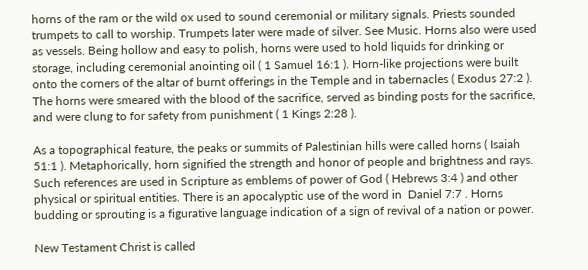horns of the ram or the wild ox used to sound ceremonial or military signals. Priests sounded trumpets to call to worship. Trumpets later were made of silver. See Music. Horns also were used as vessels. Being hollow and easy to polish, horns were used to hold liquids for drinking or storage, including ceremonial anointing oil ( 1 Samuel 16:1 ). Horn-like projections were built onto the corners of the altar of burnt offerings in the Temple and in tabernacles ( Exodus 27:2 ). The horns were smeared with the blood of the sacrifice, served as binding posts for the sacrifice, and were clung to for safety from punishment ( 1 Kings 2:28 ).

As a topographical feature, the peaks or summits of Palestinian hills were called horns ( Isaiah 51:1 ). Metaphorically, horn signified the strength and honor of people and brightness and rays. Such references are used in Scripture as emblems of power of God ( Hebrews 3:4 ) and other physical or spiritual entities. There is an apocalyptic use of the word in  Daniel 7:7 . Horns budding or sprouting is a figurative language indication of a sign of revival of a nation or power.

New Testament Christ is called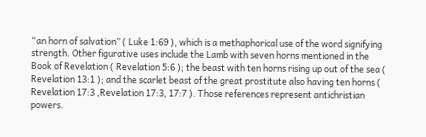“an horn of salvation” ( Luke 1:69 ), which is a methaphorical use of the word signifying strength. Other figurative uses include the Lamb with seven horns mentioned in the Book of Revelation ( Revelation 5:6 ); the beast with ten horns rising up out of the sea ( Revelation 13:1 ); and the scarlet beast of the great prostitute also having ten horns ( Revelation 17:3 ,Revelation 17:3, 17:7 ). Those references represent antichristian powers.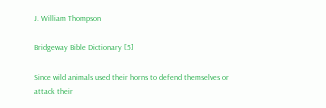J. William Thompson

Bridgeway Bible Dictionary [5]

Since wild animals used their horns to defend themselves or attack their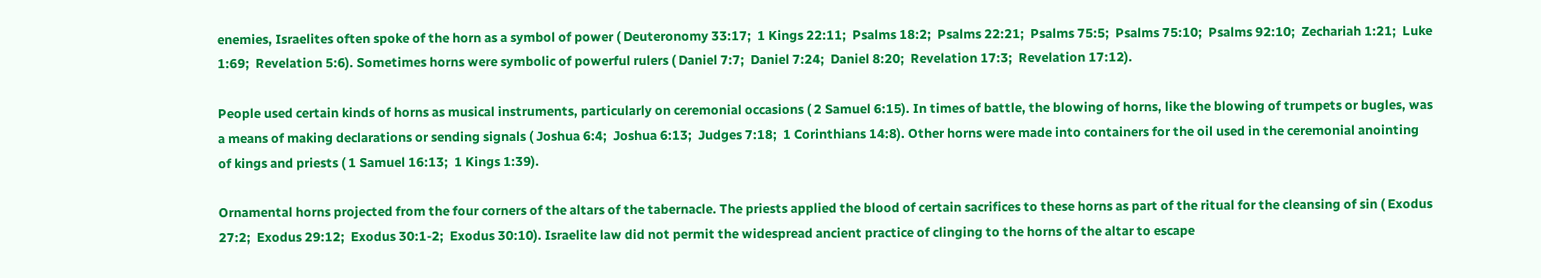enemies, Israelites often spoke of the horn as a symbol of power ( Deuteronomy 33:17;  1 Kings 22:11;  Psalms 18:2;  Psalms 22:21;  Psalms 75:5;  Psalms 75:10;  Psalms 92:10;  Zechariah 1:21;  Luke 1:69;  Revelation 5:6). Sometimes horns were symbolic of powerful rulers ( Daniel 7:7;  Daniel 7:24;  Daniel 8:20;  Revelation 17:3;  Revelation 17:12).

People used certain kinds of horns as musical instruments, particularly on ceremonial occasions ( 2 Samuel 6:15). In times of battle, the blowing of horns, like the blowing of trumpets or bugles, was a means of making declarations or sending signals ( Joshua 6:4;  Joshua 6:13;  Judges 7:18;  1 Corinthians 14:8). Other horns were made into containers for the oil used in the ceremonial anointing of kings and priests ( 1 Samuel 16:13;  1 Kings 1:39).

Ornamental horns projected from the four corners of the altars of the tabernacle. The priests applied the blood of certain sacrifices to these horns as part of the ritual for the cleansing of sin ( Exodus 27:2;  Exodus 29:12;  Exodus 30:1-2;  Exodus 30:10). Israelite law did not permit the widespread ancient practice of clinging to the horns of the altar to escape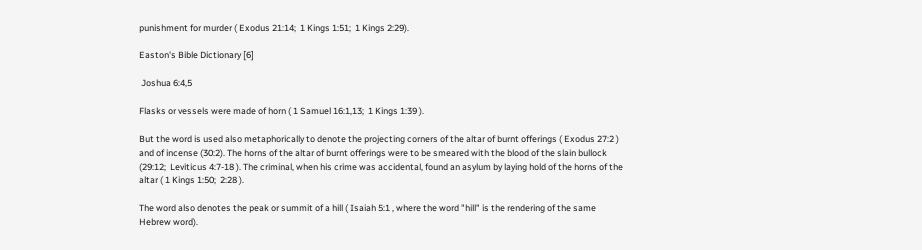punishment for murder ( Exodus 21:14;  1 Kings 1:51;  1 Kings 2:29).

Easton's Bible Dictionary [6]

 Joshua 6:4,5

Flasks or vessels were made of horn ( 1 Samuel 16:1,13;  1 Kings 1:39 ).

But the word is used also metaphorically to denote the projecting corners of the altar of burnt offerings ( Exodus 27:2 ) and of incense (30:2). The horns of the altar of burnt offerings were to be smeared with the blood of the slain bullock (29:12;  Leviticus 4:7-18 ). The criminal, when his crime was accidental, found an asylum by laying hold of the horns of the altar ( 1 Kings 1:50;  2:28 ).

The word also denotes the peak or summit of a hill ( Isaiah 5:1 , where the word "hill" is the rendering of the same Hebrew word).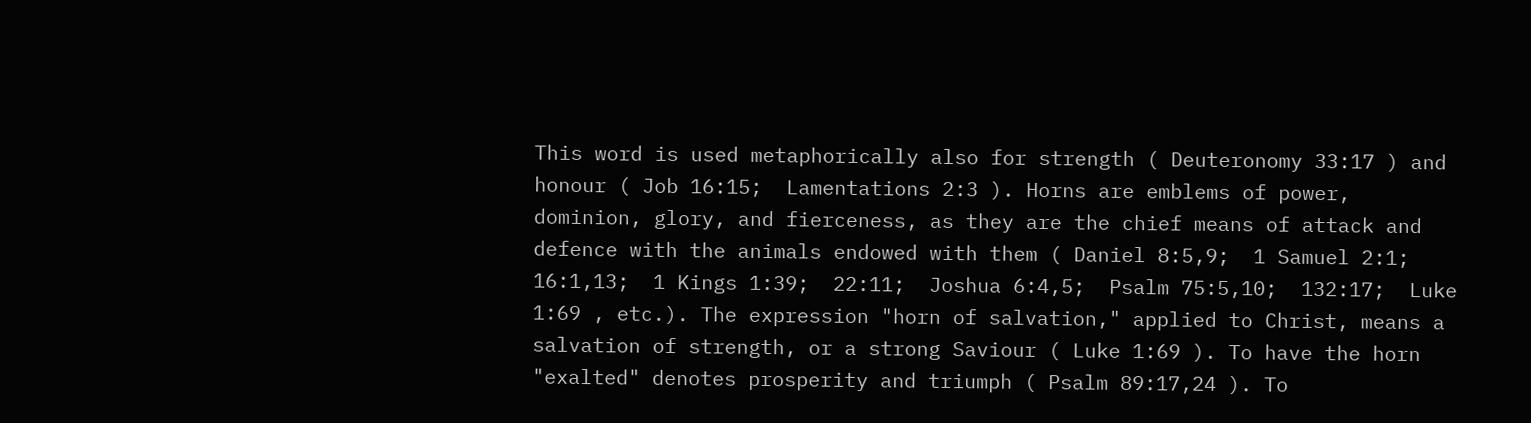This word is used metaphorically also for strength ( Deuteronomy 33:17 ) and honour ( Job 16:15;  Lamentations 2:3 ). Horns are emblems of power, dominion, glory, and fierceness, as they are the chief means of attack and defence with the animals endowed with them ( Daniel 8:5,9;  1 Samuel 2:1;  16:1,13;  1 Kings 1:39;  22:11;  Joshua 6:4,5;  Psalm 75:5,10;  132:17;  Luke 1:69 , etc.). The expression "horn of salvation," applied to Christ, means a salvation of strength, or a strong Saviour ( Luke 1:69 ). To have the horn "exalted" denotes prosperity and triumph ( Psalm 89:17,24 ). To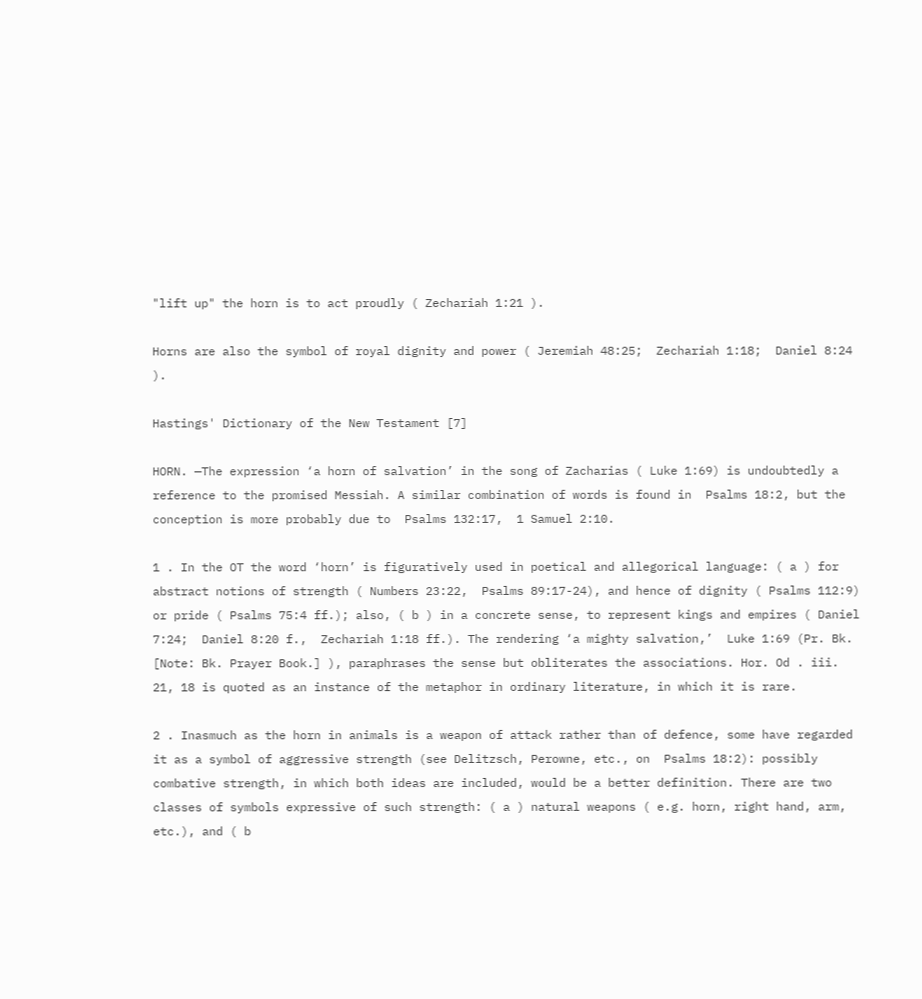"lift up" the horn is to act proudly ( Zechariah 1:21 ).

Horns are also the symbol of royal dignity and power ( Jeremiah 48:25;  Zechariah 1:18;  Daniel 8:24 ).

Hastings' Dictionary of the New Testament [7]

HORN. —The expression ‘a horn of salvation’ in the song of Zacharias ( Luke 1:69) is undoubtedly a reference to the promised Messiah. A similar combination of words is found in  Psalms 18:2, but the conception is more probably due to  Psalms 132:17,  1 Samuel 2:10.

1 . In the OT the word ‘horn’ is figuratively used in poetical and allegorical language: ( a ) for abstract notions of strength ( Numbers 23:22,  Psalms 89:17-24), and hence of dignity ( Psalms 112:9) or pride ( Psalms 75:4 ff.); also, ( b ) in a concrete sense, to represent kings and empires ( Daniel 7:24;  Daniel 8:20 f.,  Zechariah 1:18 ff.). The rendering ‘a mighty salvation,’  Luke 1:69 (Pr. Bk. [Note: Bk. Prayer Book.] ), paraphrases the sense but obliterates the associations. Hor. Od . iii. 21, 18 is quoted as an instance of the metaphor in ordinary literature, in which it is rare.

2 . Inasmuch as the horn in animals is a weapon of attack rather than of defence, some have regarded it as a symbol of aggressive strength (see Delitzsch, Perowne, etc., on  Psalms 18:2): possibly combative strength, in which both ideas are included, would be a better definition. There are two classes of symbols expressive of such strength: ( a ) natural weapons ( e.g. horn, right hand, arm, etc.), and ( b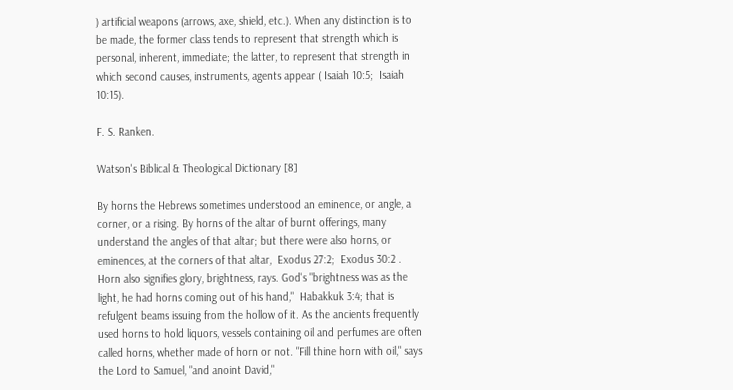) artificial weapons (arrows, axe, shield, etc.). When any distinction is to be made, the former class tends to represent that strength which is personal, inherent, immediate; the latter, to represent that strength in which second causes, instruments, agents appear ( Isaiah 10:5;  Isaiah 10:15).

F. S. Ranken.

Watson's Biblical & Theological Dictionary [8]

By horns the Hebrews sometimes understood an eminence, or angle, a corner, or a rising. By horns of the altar of burnt offerings, many understand the angles of that altar; but there were also horns, or eminences, at the corners of that altar,  Exodus 27:2;  Exodus 30:2 . Horn also signifies glory, brightness, rays. God's "brightness was as the light, he had horns coming out of his hand,"  Habakkuk 3:4; that is refulgent beams issuing from the hollow of it. As the ancients frequently used horns to hold liquors, vessels containing oil and perfumes are often called horns, whether made of horn or not. "Fill thine horn with oil," says the Lord to Samuel, "and anoint David,"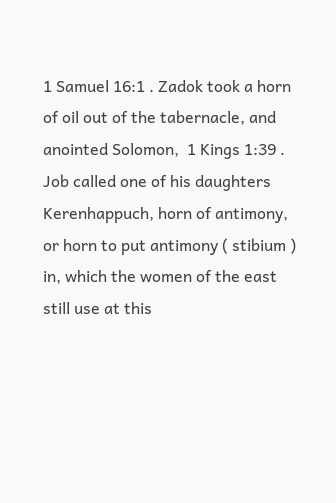1 Samuel 16:1 . Zadok took a horn of oil out of the tabernacle, and anointed Solomon,  1 Kings 1:39 . Job called one of his daughters Kerenhappuch, horn of antimony, or horn to put antimony ( stibium ) in, which the women of the east still use at this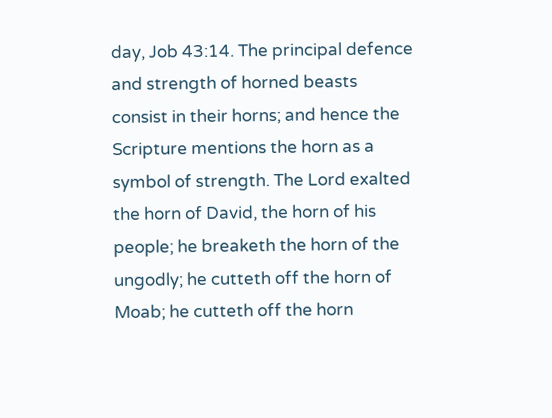day, Job 43:14. The principal defence and strength of horned beasts consist in their horns; and hence the Scripture mentions the horn as a symbol of strength. The Lord exalted the horn of David, the horn of his people; he breaketh the horn of the ungodly; he cutteth off the horn of Moab; he cutteth off the horn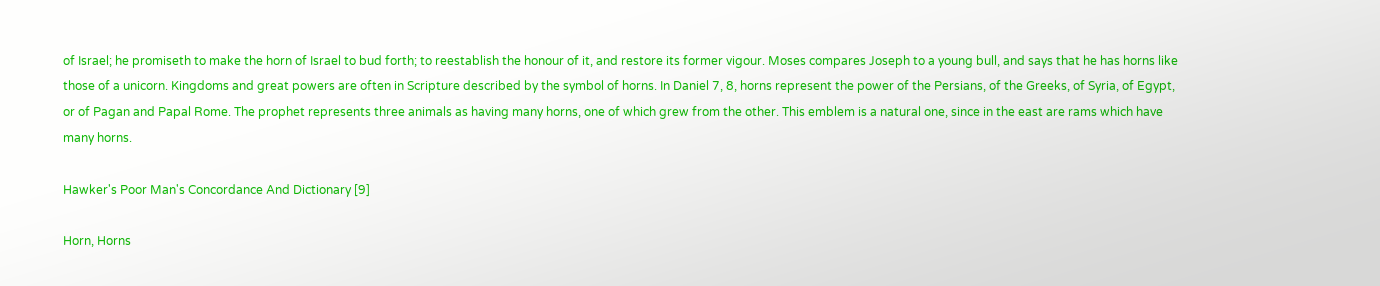of Israel; he promiseth to make the horn of Israel to bud forth; to reestablish the honour of it, and restore its former vigour. Moses compares Joseph to a young bull, and says that he has horns like those of a unicorn. Kingdoms and great powers are often in Scripture described by the symbol of horns. In Daniel 7, 8, horns represent the power of the Persians, of the Greeks, of Syria, of Egypt, or of Pagan and Papal Rome. The prophet represents three animals as having many horns, one of which grew from the other. This emblem is a natural one, since in the east are rams which have many horns.

Hawker's Poor Man's Concordance And Dictionary [9]

Horn, Horns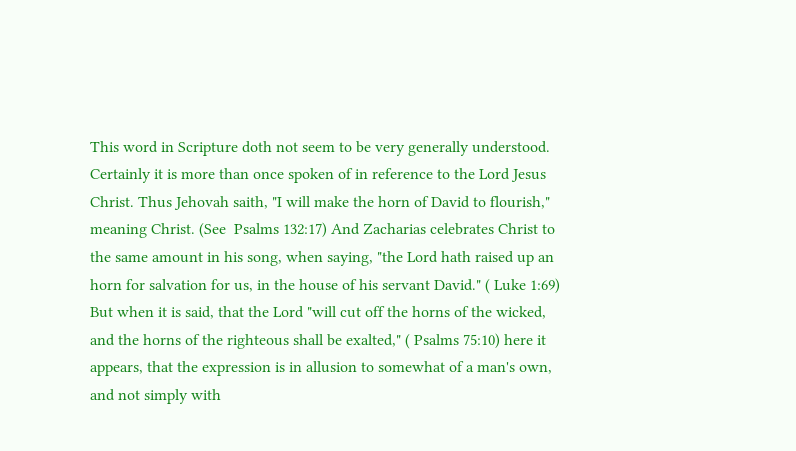This word in Scripture doth not seem to be very generally understood. Certainly it is more than once spoken of in reference to the Lord Jesus Christ. Thus Jehovah saith, "I will make the horn of David to flourish," meaning Christ. (See  Psalms 132:17) And Zacharias celebrates Christ to the same amount in his song, when saying, "the Lord hath raised up an horn for salvation for us, in the house of his servant David." ( Luke 1:69) But when it is said, that the Lord "will cut off the horns of the wicked, and the horns of the righteous shall be exalted," ( Psalms 75:10) here it appears, that the expression is in allusion to somewhat of a man's own, and not simply with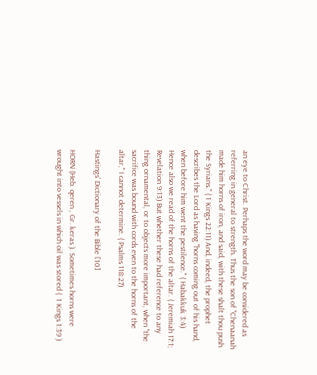an eye to Christ. Perhaps the word may be considered as referring in general to strength. Thus the son of "Chenaanah made him horns of iron, and said, with these shalt thou push the Syrians." ( 1 Kings 22:11) And, indeed, the prophet describes the Lord as having "horns coming out of his hand, when before him went the pestilence." ( Habakkuk 3:4) Hence also we read of the horns of the altar. ( Jeremiah 17:1;  Revelation 9:13) But whether these had reference to any thing ornamental, or to objects more important, when "the sacrifice was bound with cords even to the horns of the altar," I cannot determine. ( Psalms 118:27)

Hastings' Dictionary of the Bible [10]

HORN (Heb. qeren , Gr. keras ). Sometimes horns were wrought into vessels in which oil was stored (  1 Kings 1:39 )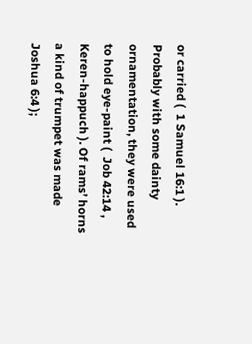or carried (  1 Samuel 16:1 ). Probably with some dainty ornamentation, they were used to hold eye-paint (  Job 42:14 , Keren-happuch ). Of rams’ horns a kind of trumpet was made   Joshua 6:4 );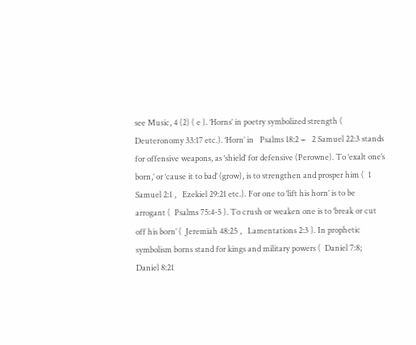see Music, 4 (2) ( e ). ‘Horns’ in poetry symbolized strength (  Deuteronomy 33:17 etc.). ‘Horn’ in   Psalms 18:2 =   2 Samuel 22:3 stands for offensive weapons, as ‘shield’ for defensive (Perowne). To ‘exalt one’s born,’ or ‘cause it to bad’ (grow), is to strengthen and prosper him (  1 Samuel 2:1 ,   Ezekiel 29:21 etc.). For one to ‘lift his horn’ is to be arrogant (  Psalms 75:4-5 ). To crush or weaken one is to ‘break or cut off his born’ (  Jeremiah 48:25 ,   Lamentations 2:3 ). In prophetic symbolism borns stand for kings and military powers (  Daniel 7:8;   Daniel 8:21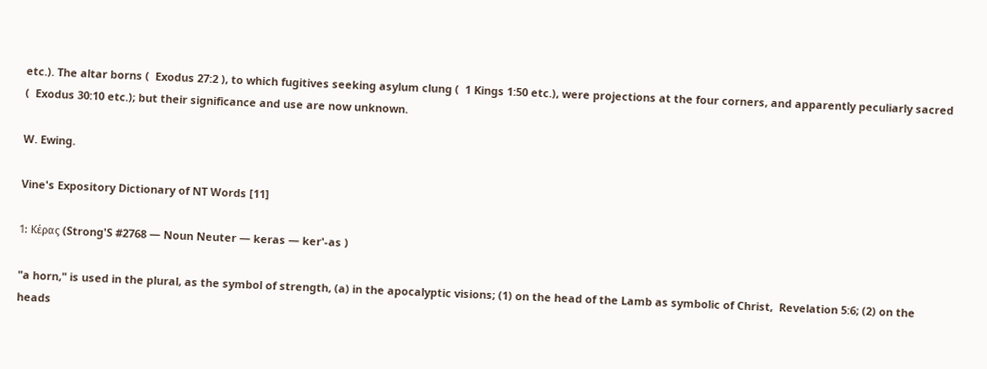etc.). The altar borns (  Exodus 27:2 ), to which fugitives seeking asylum clung (  1 Kings 1:50 etc.), were projections at the four corners, and apparently peculiarly sacred (  Exodus 30:10 etc.); but their significance and use are now unknown.

W. Ewing.

Vine's Expository Dictionary of NT Words [11]

1: Κέρας (Strong'S #2768 — Noun Neuter — keras — ker'-as )

"a horn," is used in the plural, as the symbol of strength, (a) in the apocalyptic visions; (1) on the head of the Lamb as symbolic of Christ,  Revelation 5:6; (2) on the heads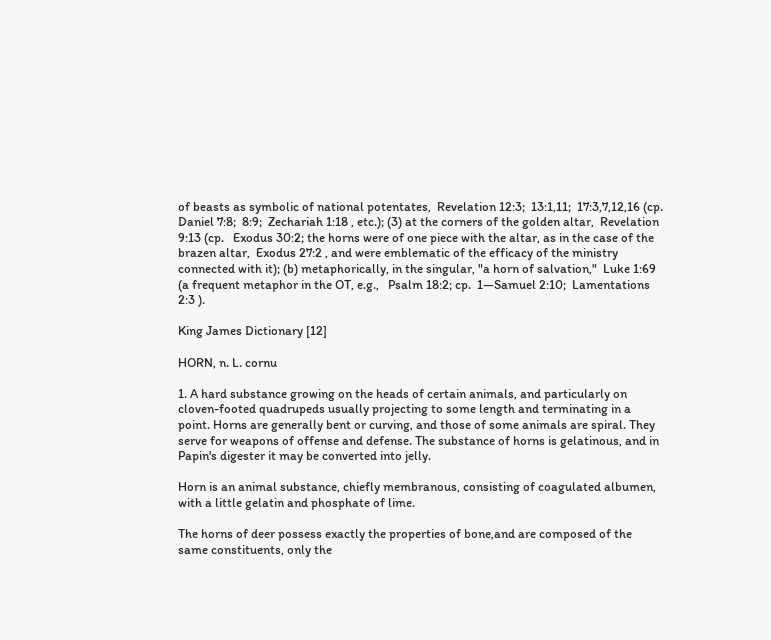of beasts as symbolic of national potentates,  Revelation 12:3;  13:1,11;  17:3,7,12,16 (cp.   Daniel 7:8;  8:9;  Zechariah 1:18 , etc.); (3) at the corners of the golden altar,  Revelation 9:13 (cp.   Exodus 30:2; the horns were of one piece with the altar, as in the case of the brazen altar,  Exodus 27:2 , and were emblematic of the efficacy of the ministry connected with it); (b) metaphorically, in the singular, "a horn of salvation,"  Luke 1:69 (a frequent metaphor in the OT, e.g.,   Psalm 18:2; cp.  1—Samuel 2:10;  Lamentations 2:3 ).

King James Dictionary [12]

HORN, n. L. cornu

1. A hard substance growing on the heads of certain animals, and particularly on cloven-footed quadrupeds usually projecting to some length and terminating in a point. Horns are generally bent or curving, and those of some animals are spiral. They serve for weapons of offense and defense. The substance of horns is gelatinous, and in Papin's digester it may be converted into jelly.

Horn is an animal substance, chiefly membranous, consisting of coagulated albumen, with a little gelatin and phosphate of lime.

The horns of deer possess exactly the properties of bone,and are composed of the same constituents, only the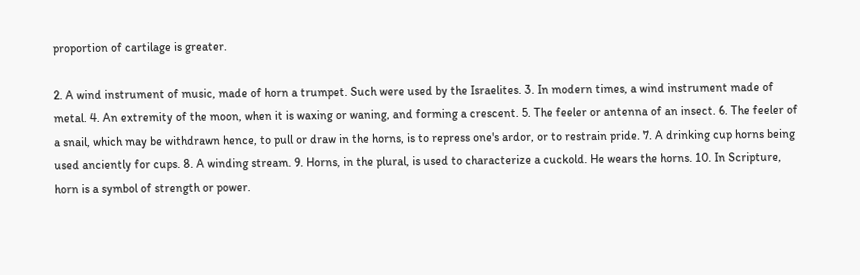proportion of cartilage is greater.

2. A wind instrument of music, made of horn a trumpet. Such were used by the Israelites. 3. In modern times, a wind instrument made of metal. 4. An extremity of the moon, when it is waxing or waning, and forming a crescent. 5. The feeler or antenna of an insect. 6. The feeler of a snail, which may be withdrawn hence, to pull or draw in the horns, is to repress one's ardor, or to restrain pride. 7. A drinking cup horns being used anciently for cups. 8. A winding stream. 9. Horns, in the plural, is used to characterize a cuckold. He wears the horns. 10. In Scripture, horn is a symbol of strength or power.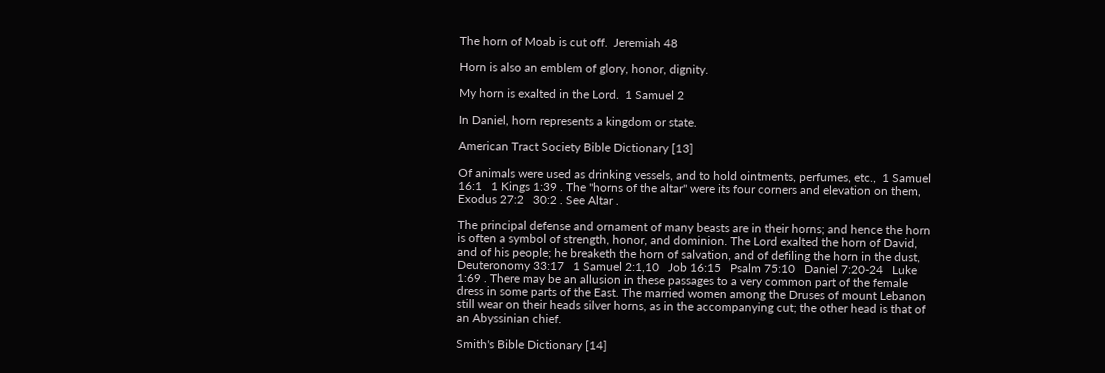The horn of Moab is cut off.  Jeremiah 48

Horn is also an emblem of glory, honor, dignity.

My horn is exalted in the Lord.  1 Samuel 2

In Daniel, horn represents a kingdom or state.

American Tract Society Bible Dictionary [13]

Of animals were used as drinking vessels, and to hold ointments, perfumes, etc.,  1 Samuel 16:1   1 Kings 1:39 . The "horns of the altar" were its four corners and elevation on them,  Exodus 27:2   30:2 . See Altar .

The principal defense and ornament of many beasts are in their horns; and hence the horn is often a symbol of strength, honor, and dominion. The Lord exalted the horn of David, and of his people; he breaketh the horn of salvation, and of defiling the horn in the dust,  Deuteronomy 33:17   1 Samuel 2:1,10   Job 16:15   Psalm 75:10   Daniel 7:20-24   Luke 1:69 . There may be an allusion in these passages to a very common part of the female dress in some parts of the East. The married women among the Druses of mount Lebanon still wear on their heads silver horns, as in the accompanying cut; the other head is that of an Abyssinian chief.

Smith's Bible Dictionary [14]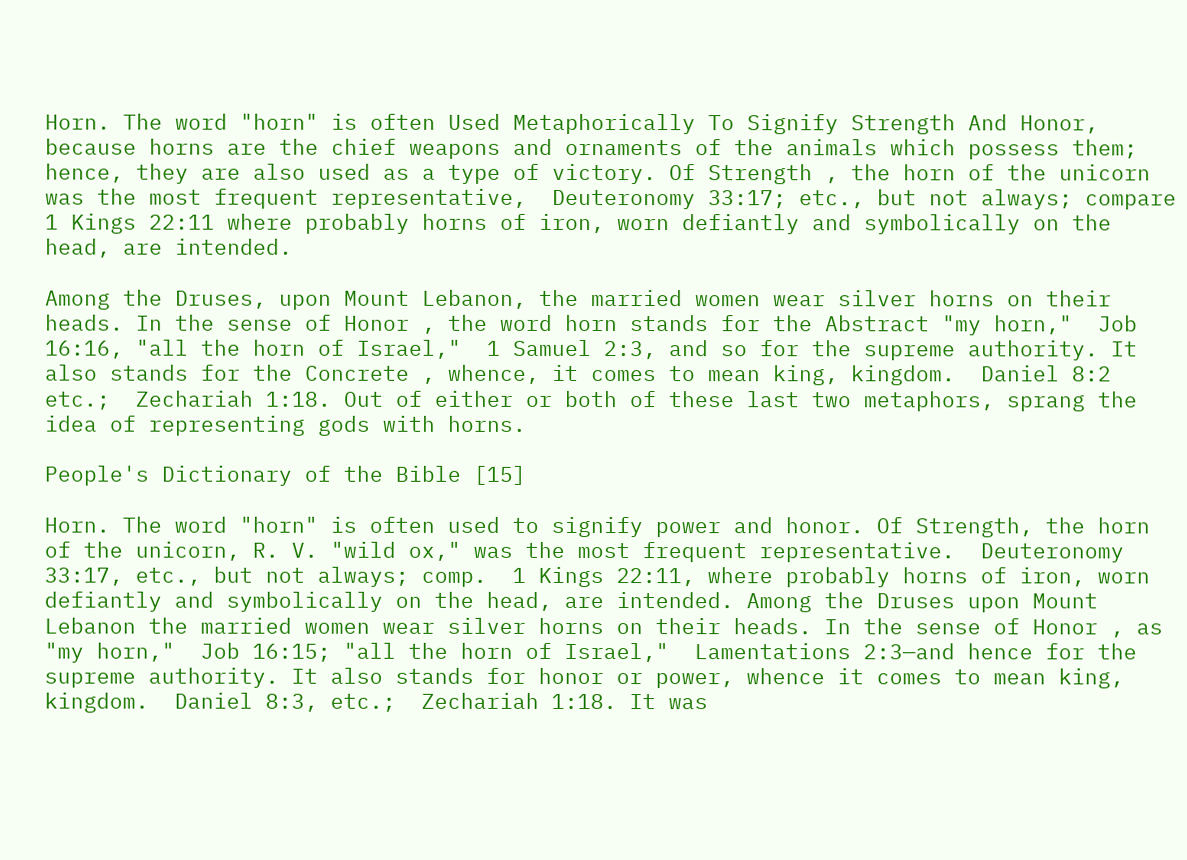Horn. The word "horn" is often Used Metaphorically To Signify Strength And Honor, because horns are the chief weapons and ornaments of the animals which possess them; hence, they are also used as a type of victory. Of Strength , the horn of the unicorn was the most frequent representative,  Deuteronomy 33:17; etc., but not always; compare  1 Kings 22:11 where probably horns of iron, worn defiantly and symbolically on the head, are intended.

Among the Druses, upon Mount Lebanon, the married women wear silver horns on their heads. In the sense of Honor , the word horn stands for the Abstract "my horn,"  Job 16:16, "all the horn of Israel,"  1 Samuel 2:3, and so for the supreme authority. It also stands for the Concrete , whence, it comes to mean king, kingdom.  Daniel 8:2 etc.;  Zechariah 1:18. Out of either or both of these last two metaphors, sprang the idea of representing gods with horns.

People's Dictionary of the Bible [15]

Horn. The word "horn" is often used to signify power and honor. Of Strength, the horn of the unicorn, R. V. "wild ox," was the most frequent representative.  Deuteronomy 33:17, etc., but not always; comp.  1 Kings 22:11, where probably horns of iron, worn defiantly and symbolically on the head, are intended. Among the Druses upon Mount Lebanon the married women wear silver horns on their heads. In the sense of Honor , as "my horn,"  Job 16:15; "all the horn of Israel,"  Lamentations 2:3—and hence for the supreme authority. It also stands for honor or power, whence it comes to mean king, kingdom.  Daniel 8:3, etc.;  Zechariah 1:18. It was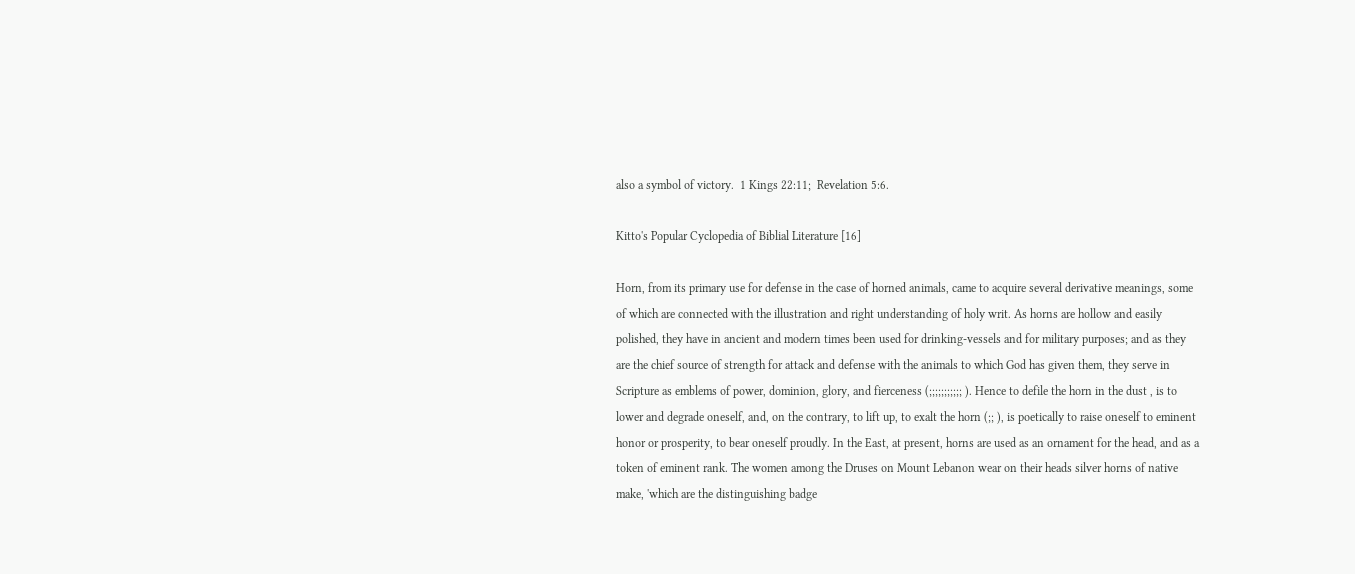also a symbol of victory.  1 Kings 22:11;  Revelation 5:6.

Kitto's Popular Cyclopedia of Biblial Literature [16]

Horn, from its primary use for defense in the case of horned animals, came to acquire several derivative meanings, some of which are connected with the illustration and right understanding of holy writ. As horns are hollow and easily polished, they have in ancient and modern times been used for drinking-vessels and for military purposes; and as they are the chief source of strength for attack and defense with the animals to which God has given them, they serve in Scripture as emblems of power, dominion, glory, and fierceness (;;;;;;;;;;; ). Hence to defile the horn in the dust , is to lower and degrade oneself, and, on the contrary, to lift up, to exalt the horn (;; ), is poetically to raise oneself to eminent honor or prosperity, to bear oneself proudly. In the East, at present, horns are used as an ornament for the head, and as a token of eminent rank. The women among the Druses on Mount Lebanon wear on their heads silver horns of native make, 'which are the distinguishing badge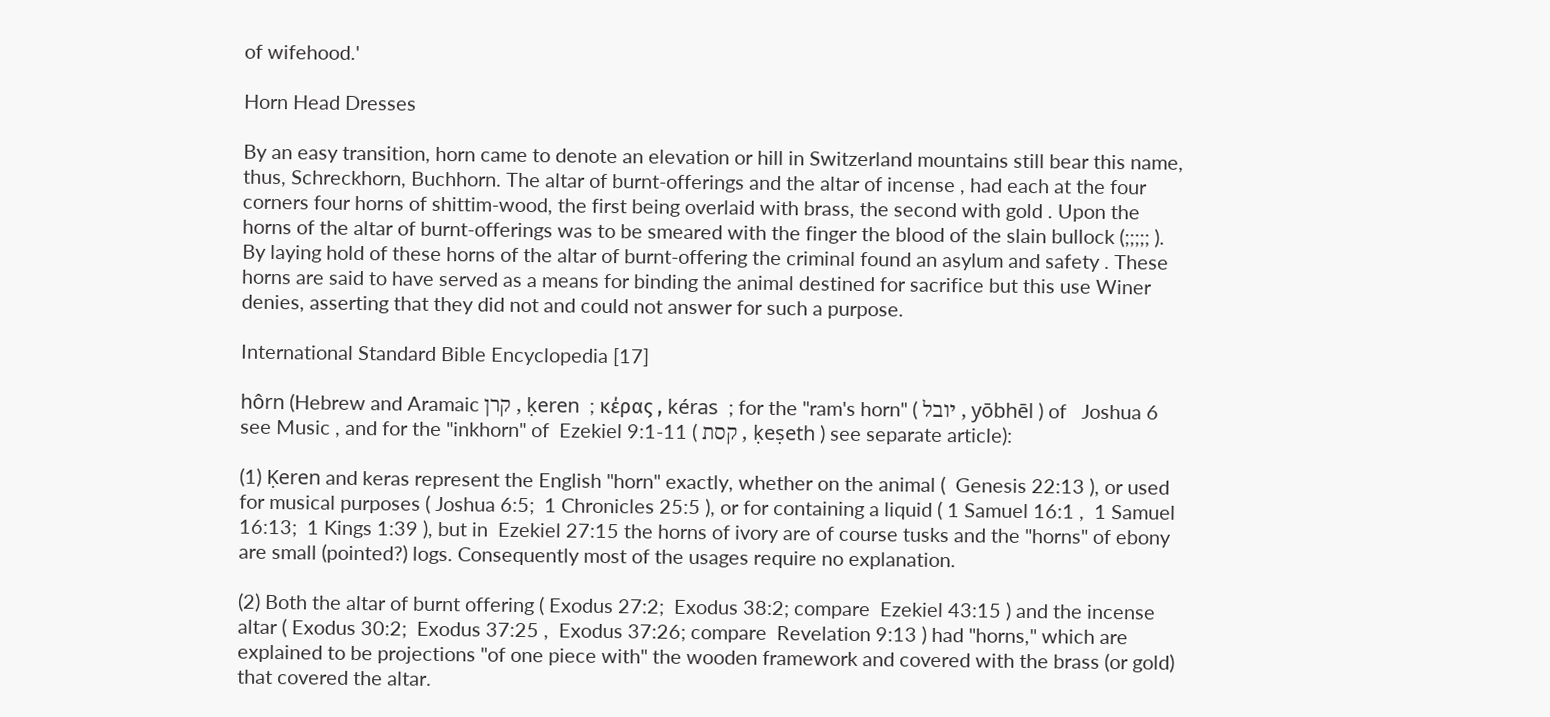of wifehood.'

Horn Head Dresses

By an easy transition, horn came to denote an elevation or hill in Switzerland mountains still bear this name, thus, Schreckhorn, Buchhorn. The altar of burnt-offerings and the altar of incense , had each at the four corners four horns of shittim-wood, the first being overlaid with brass, the second with gold . Upon the horns of the altar of burnt-offerings was to be smeared with the finger the blood of the slain bullock (;;;;; ). By laying hold of these horns of the altar of burnt-offering the criminal found an asylum and safety . These horns are said to have served as a means for binding the animal destined for sacrifice but this use Winer denies, asserting that they did not and could not answer for such a purpose.

International Standard Bible Encyclopedia [17]

hôrn (Hebrew and Aramaic קרן , ḳeren  ; κέρας , kéras  ; for the "ram's horn" ( יובל , yōbhēl ) of   Joshua 6 see Music , and for the "inkhorn" of  Ezekiel 9:1-11 ( קסת , ḳeṣeth ) see separate article):

(1) Ḳeren and keras represent the English "horn" exactly, whether on the animal (  Genesis 22:13 ), or used for musical purposes ( Joshua 6:5;  1 Chronicles 25:5 ), or for containing a liquid ( 1 Samuel 16:1 ,  1 Samuel 16:13;  1 Kings 1:39 ), but in  Ezekiel 27:15 the horns of ivory are of course tusks and the "horns" of ebony are small (pointed?) logs. Consequently most of the usages require no explanation.

(2) Both the altar of burnt offering ( Exodus 27:2;  Exodus 38:2; compare  Ezekiel 43:15 ) and the incense altar ( Exodus 30:2;  Exodus 37:25 ,  Exodus 37:26; compare  Revelation 9:13 ) had "horns," which are explained to be projections "of one piece with" the wooden framework and covered with the brass (or gold) that covered the altar.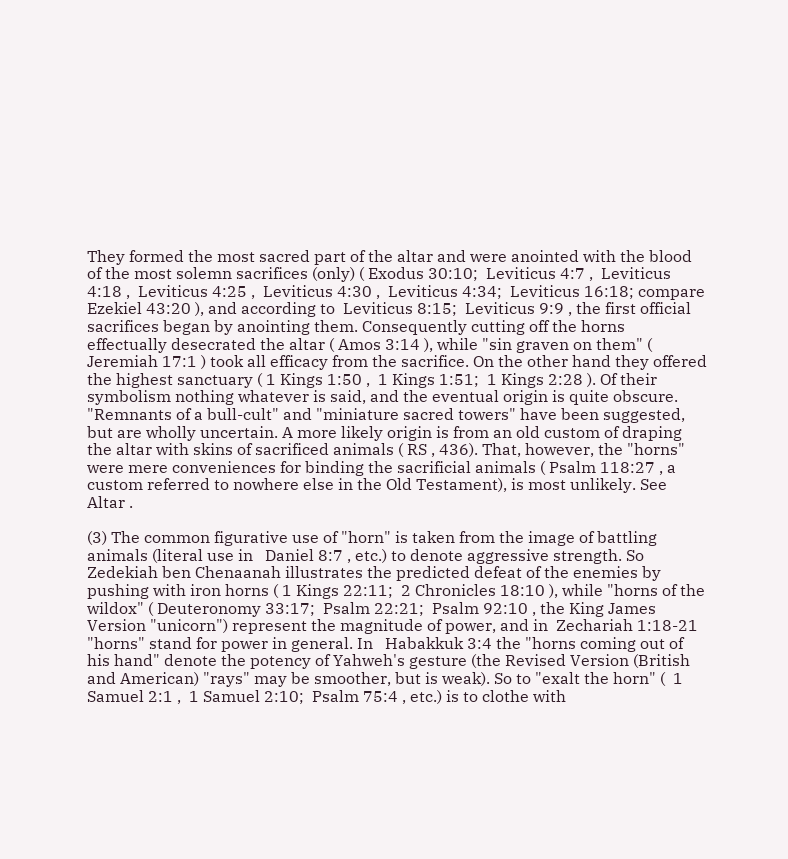They formed the most sacred part of the altar and were anointed with the blood of the most solemn sacrifices (only) ( Exodus 30:10;  Leviticus 4:7 ,  Leviticus 4:18 ,  Leviticus 4:25 ,  Leviticus 4:30 ,  Leviticus 4:34;  Leviticus 16:18; compare  Ezekiel 43:20 ), and according to  Leviticus 8:15;  Leviticus 9:9 , the first official sacrifices began by anointing them. Consequently cutting off the horns effectually desecrated the altar ( Amos 3:14 ), while "sin graven on them" ( Jeremiah 17:1 ) took all efficacy from the sacrifice. On the other hand they offered the highest sanctuary ( 1 Kings 1:50 ,  1 Kings 1:51;  1 Kings 2:28 ). Of their symbolism nothing whatever is said, and the eventual origin is quite obscure. "Remnants of a bull-cult" and "miniature sacred towers" have been suggested, but are wholly uncertain. A more likely origin is from an old custom of draping the altar with skins of sacrificed animals ( RS , 436). That, however, the "horns" were mere conveniences for binding the sacrificial animals ( Psalm 118:27 , a custom referred to nowhere else in the Old Testament), is most unlikely. See Altar .

(3) The common figurative use of "horn" is taken from the image of battling animals (literal use in   Daniel 8:7 , etc.) to denote aggressive strength. So Zedekiah ben Chenaanah illustrates the predicted defeat of the enemies by pushing with iron horns ( 1 Kings 22:11;  2 Chronicles 18:10 ), while "horns of the wildox" ( Deuteronomy 33:17;  Psalm 22:21;  Psalm 92:10 , the King James Version "unicorn") represent the magnitude of power, and in  Zechariah 1:18-21 "horns" stand for power in general. In   Habakkuk 3:4 the "horns coming out of his hand" denote the potency of Yahweh's gesture (the Revised Version (British and American) "rays" may be smoother, but is weak). So to "exalt the horn" (  1 Samuel 2:1 ,  1 Samuel 2:10;  Psalm 75:4 , etc.) is to clothe with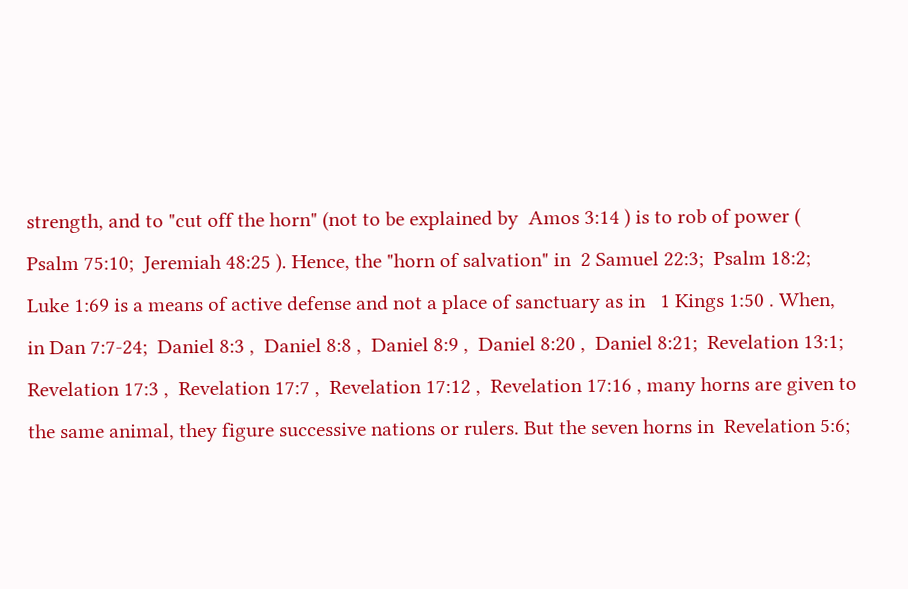strength, and to "cut off the horn" (not to be explained by  Amos 3:14 ) is to rob of power ( Psalm 75:10;  Jeremiah 48:25 ). Hence, the "horn of salvation" in  2 Samuel 22:3;  Psalm 18:2;  Luke 1:69 is a means of active defense and not a place of sanctuary as in   1 Kings 1:50 . When, in Dan 7:7-24;  Daniel 8:3 ,  Daniel 8:8 ,  Daniel 8:9 ,  Daniel 8:20 ,  Daniel 8:21;  Revelation 13:1;  Revelation 17:3 ,  Revelation 17:7 ,  Revelation 17:12 ,  Revelation 17:16 , many horns are given to the same animal, they figure successive nations or rulers. But the seven horns in  Revelation 5:6;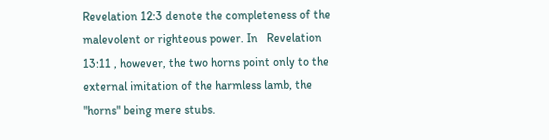Revelation 12:3 denote the completeness of the malevolent or righteous power. In   Revelation 13:11 , however, the two horns point only to the external imitation of the harmless lamb, the "horns" being mere stubs.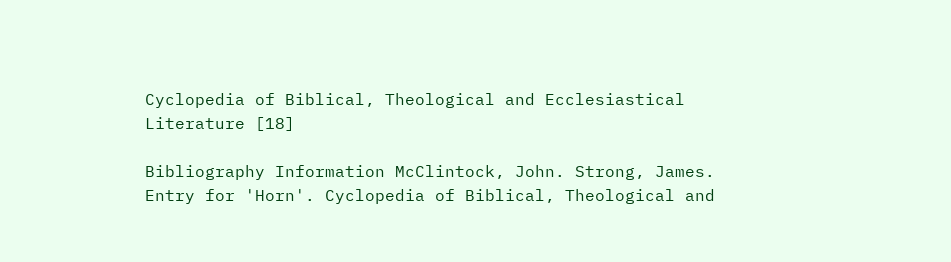Cyclopedia of Biblical, Theological and Ecclesiastical Literature [18]

Bibliography Information McClintock, John. Strong, James. Entry for 'Horn'. Cyclopedia of Biblical, Theological and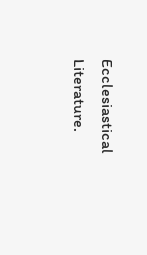Ecclesiastical Literature.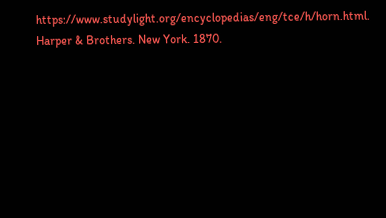https://www.studylight.org/encyclopedias/eng/tce/h/horn.html. Harper & Brothers. New York. 1870.